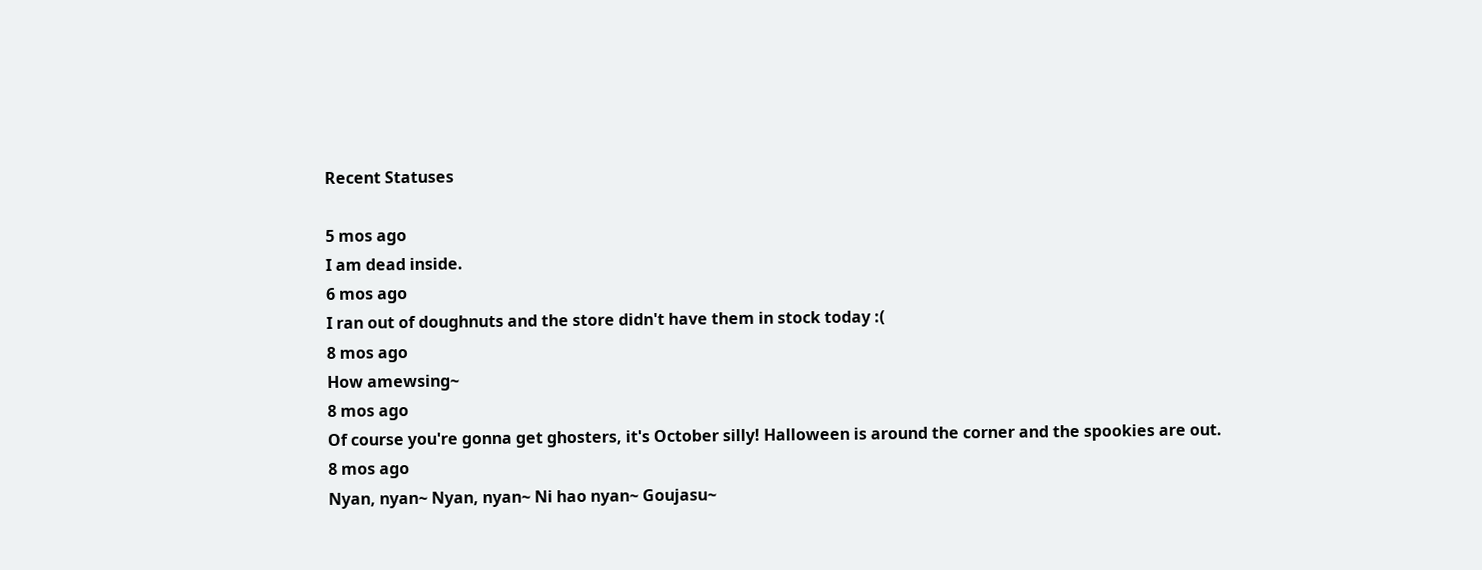Recent Statuses

5 mos ago
I am dead inside.
6 mos ago
I ran out of doughnuts and the store didn't have them in stock today :(
8 mos ago
How amewsing~
8 mos ago
Of course you're gonna get ghosters, it's October silly! Halloween is around the corner and the spookies are out.
8 mos ago
Nyan, nyan~ Nyan, nyan~ Ni hao nyan~ Goujasu~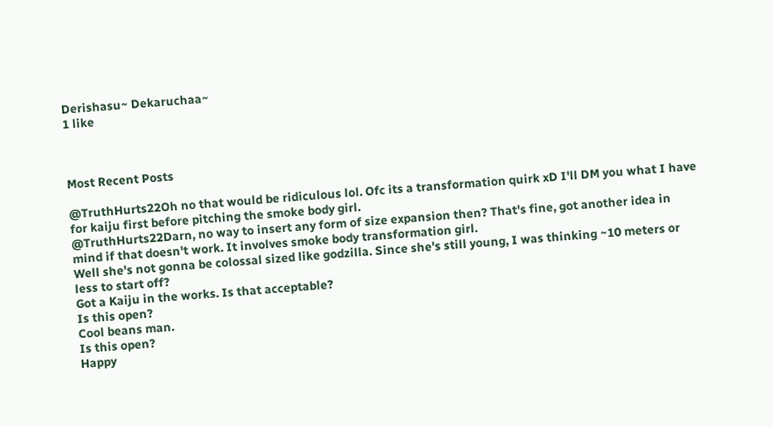Derishasu~ Dekaruchaa~
1 like



Most Recent Posts

@TruthHurts22Oh no that would be ridiculous lol. Ofc its a transformation quirk xD I'll DM you what I have for kaiju first before pitching the smoke body girl.
@TruthHurts22Darn, no way to insert any form of size expansion then? That's fine, got another idea in mind if that doesn't work. It involves smoke body transformation girl.
Well she's not gonna be colossal sized like godzilla. Since she's still young, I was thinking ~10 meters or less to start off?
Got a Kaiju in the works. Is that acceptable?
Is this open?
Cool beans man.
Is this open?
Happy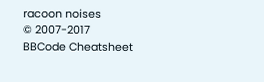racoon noises
© 2007-2017
BBCode Cheatsheet